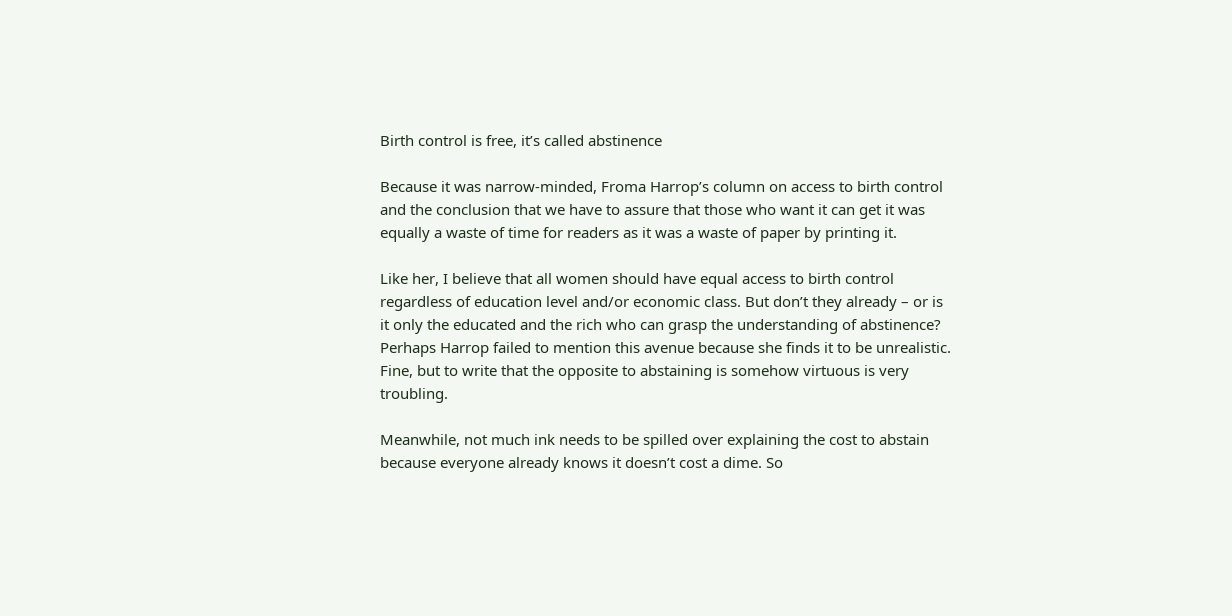Birth control is free, it’s called abstinence

Because it was narrow-minded, Froma Harrop’s column on access to birth control and the conclusion that we have to assure that those who want it can get it was equally a waste of time for readers as it was a waste of paper by printing it.

Like her, I believe that all women should have equal access to birth control regardless of education level and/or economic class. But don’t they already – or is it only the educated and the rich who can grasp the understanding of abstinence? Perhaps Harrop failed to mention this avenue because she finds it to be unrealistic. Fine, but to write that the opposite to abstaining is somehow virtuous is very troubling.

Meanwhile, not much ink needs to be spilled over explaining the cost to abstain because everyone already knows it doesn’t cost a dime. So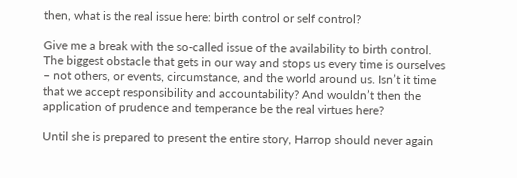then, what is the real issue here: birth control or self control?

Give me a break with the so-called issue of the availability to birth control. The biggest obstacle that gets in our way and stops us every time is ourselves – not others, or events, circumstance, and the world around us. Isn’t it time that we accept responsibility and accountability? And wouldn’t then the application of prudence and temperance be the real virtues here?

Until she is prepared to present the entire story, Harrop should never again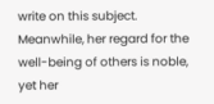write on this subject. Meanwhile, her regard for the well-being of others is noble, yet her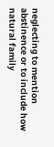neglecting to mention abstinence or to include how natural family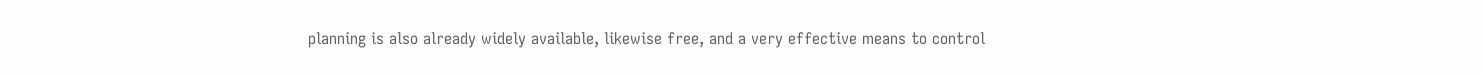planning is also already widely available, likewise free, and a very effective means to control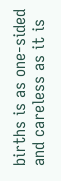births is as one-sided and careless as it is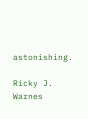astonishing.

Ricky J. Warnes